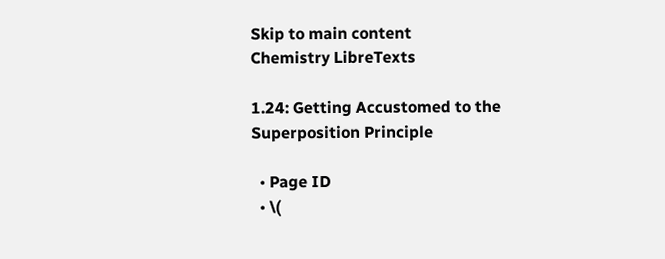Skip to main content
Chemistry LibreTexts

1.24: Getting Accustomed to the Superposition Principle

  • Page ID
  • \(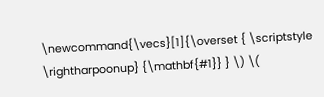\newcommand{\vecs}[1]{\overset { \scriptstyle \rightharpoonup} {\mathbf{#1}} } \) \(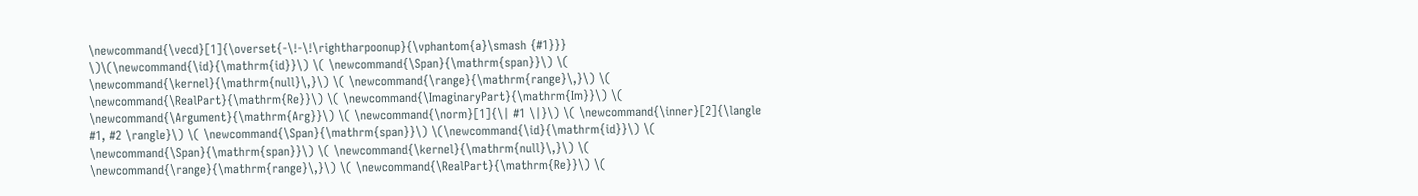\newcommand{\vecd}[1]{\overset{-\!-\!\rightharpoonup}{\vphantom{a}\smash {#1}}} \)\(\newcommand{\id}{\mathrm{id}}\) \( \newcommand{\Span}{\mathrm{span}}\) \( \newcommand{\kernel}{\mathrm{null}\,}\) \( \newcommand{\range}{\mathrm{range}\,}\) \( \newcommand{\RealPart}{\mathrm{Re}}\) \( \newcommand{\ImaginaryPart}{\mathrm{Im}}\) \( \newcommand{\Argument}{\mathrm{Arg}}\) \( \newcommand{\norm}[1]{\| #1 \|}\) \( \newcommand{\inner}[2]{\langle #1, #2 \rangle}\) \( \newcommand{\Span}{\mathrm{span}}\) \(\newcommand{\id}{\mathrm{id}}\) \( \newcommand{\Span}{\mathrm{span}}\) \( \newcommand{\kernel}{\mathrm{null}\,}\) \( \newcommand{\range}{\mathrm{range}\,}\) \( \newcommand{\RealPart}{\mathrm{Re}}\) \(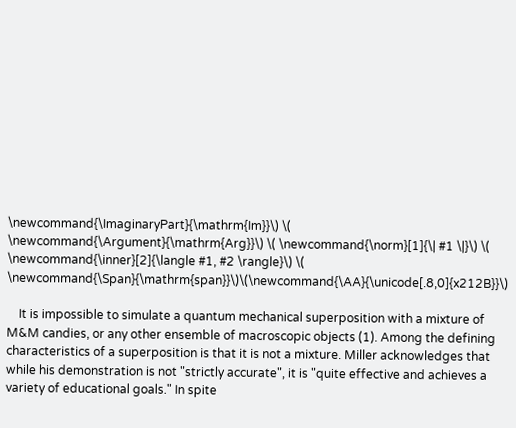\newcommand{\ImaginaryPart}{\mathrm{Im}}\) \( \newcommand{\Argument}{\mathrm{Arg}}\) \( \newcommand{\norm}[1]{\| #1 \|}\) \( \newcommand{\inner}[2]{\langle #1, #2 \rangle}\) \( \newcommand{\Span}{\mathrm{span}}\)\(\newcommand{\AA}{\unicode[.8,0]{x212B}}\)

    It is impossible to simulate a quantum mechanical superposition with a mixture of M&M candies, or any other ensemble of macroscopic objects (1). Among the defining characteristics of a superposition is that it is not a mixture. Miller acknowledges that while his demonstration is not "strictly accurate", it is "quite effective and achieves a variety of educational goals." In spite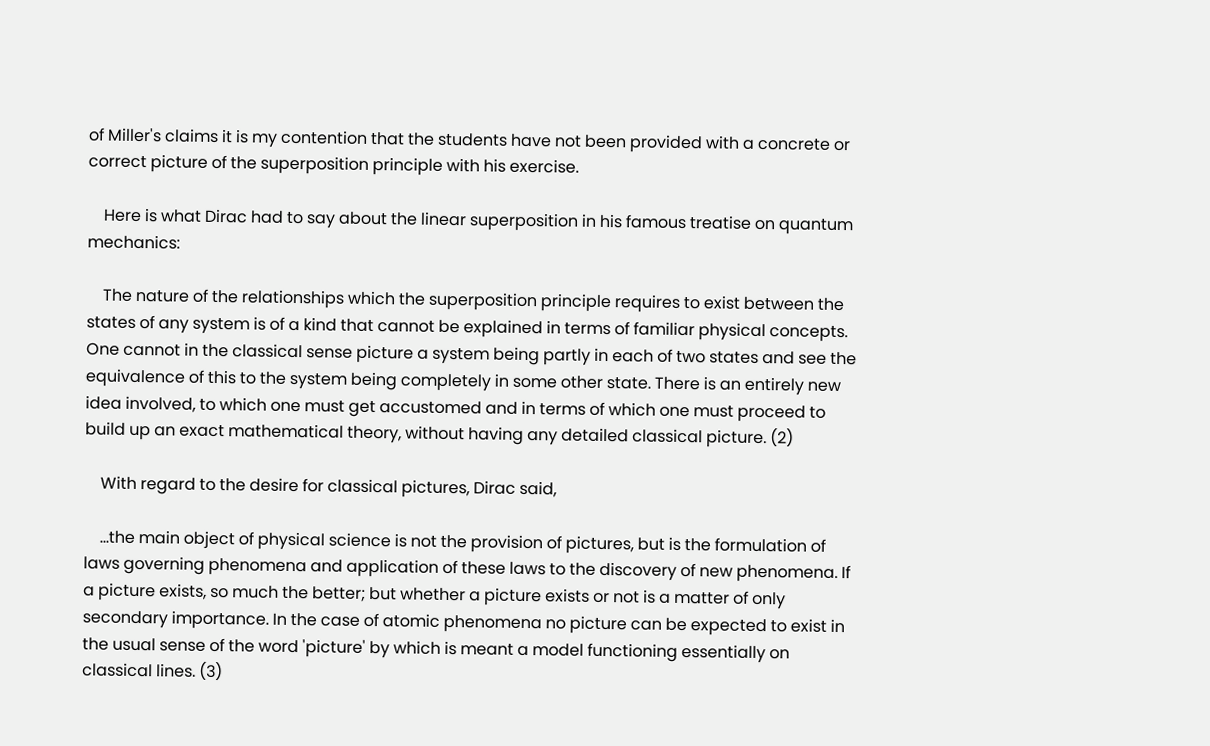of Miller's claims it is my contention that the students have not been provided with a concrete or correct picture of the superposition principle with his exercise.

    Here is what Dirac had to say about the linear superposition in his famous treatise on quantum mechanics:

    The nature of the relationships which the superposition principle requires to exist between the states of any system is of a kind that cannot be explained in terms of familiar physical concepts. One cannot in the classical sense picture a system being partly in each of two states and see the equivalence of this to the system being completely in some other state. There is an entirely new idea involved, to which one must get accustomed and in terms of which one must proceed to build up an exact mathematical theory, without having any detailed classical picture. (2)

    With regard to the desire for classical pictures, Dirac said,

    ...the main object of physical science is not the provision of pictures, but is the formulation of laws governing phenomena and application of these laws to the discovery of new phenomena. If a picture exists, so much the better; but whether a picture exists or not is a matter of only secondary importance. In the case of atomic phenomena no picture can be expected to exist in the usual sense of the word 'picture' by which is meant a model functioning essentially on classical lines. (3)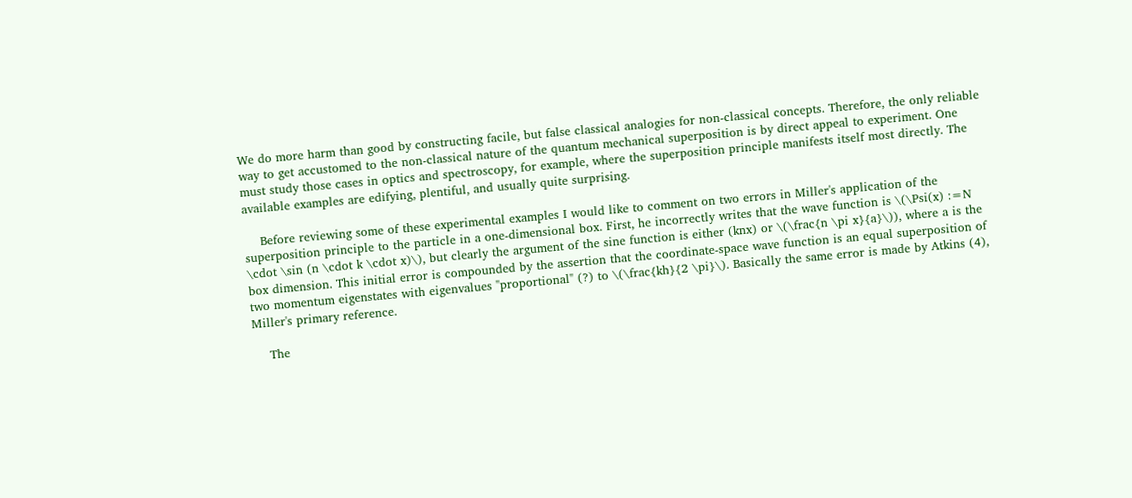We do more harm than good by constructing facile, but false classical analogies for non-classical concepts. Therefore, the only reliable way to get accustomed to the non-classical nature of the quantum mechanical superposition is by direct appeal to experiment. One must study those cases in optics and spectroscopy, for example, where the superposition principle manifests itself most directly. The available examples are edifying, plentiful, and usually quite surprising.

    Before reviewing some of these experimental examples I would like to comment on two errors in Miller's application of the superposition principle to the particle in a one-dimensional box. First, he incorrectly writes that the wave function is \(\Psi(x) :=N \cdot \sin (n \cdot k \cdot x)\), but clearly the argument of the sine function is either (knx) or \(\frac{n \pi x}{a}\)), where a is the box dimension. This initial error is compounded by the assertion that the coordinate-space wave function is an equal superposition of two momentum eigenstates with eigenvalues "proportional" (?) to \(\frac{kh}{2 \pi}\). Basically the same error is made by Atkins (4), Miller's primary reference.

    The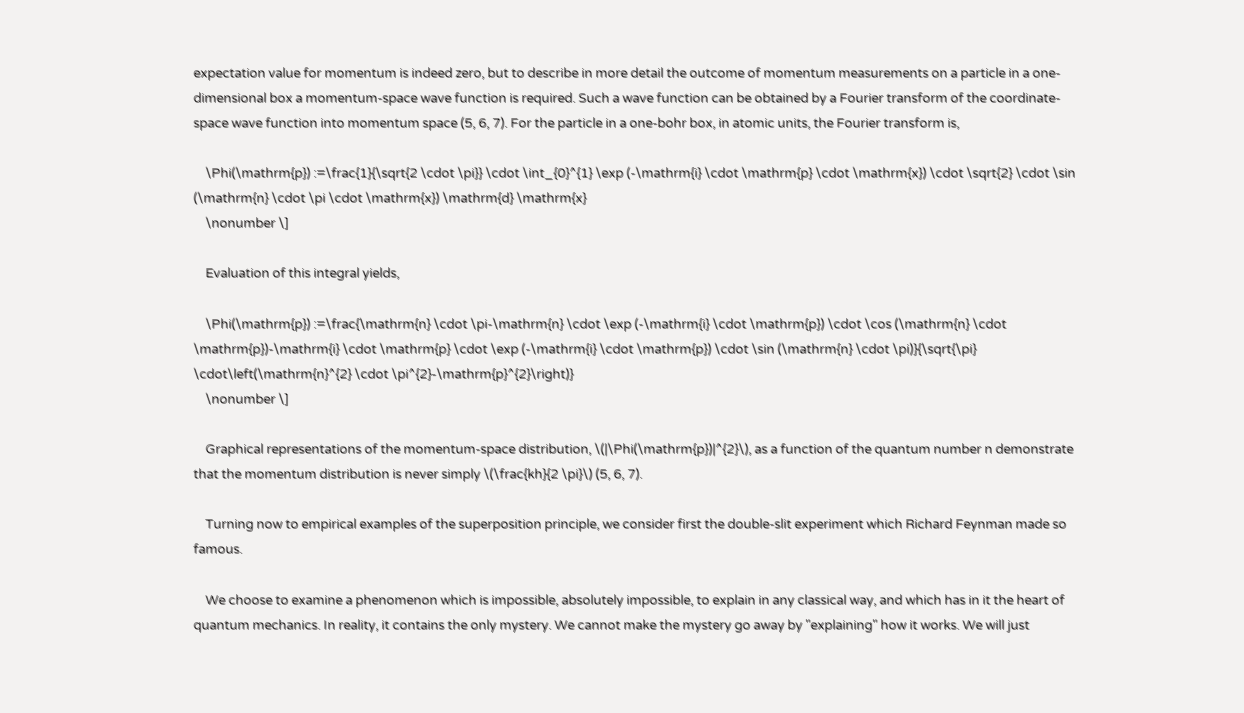expectation value for momentum is indeed zero, but to describe in more detail the outcome of momentum measurements on a particle in a one-dimensional box a momentum-space wave function is required. Such a wave function can be obtained by a Fourier transform of the coordinate-space wave function into momentum space (5, 6, 7). For the particle in a one-bohr box, in atomic units, the Fourier transform is,

    \Phi(\mathrm{p}) :=\frac{1}{\sqrt{2 \cdot \pi}} \cdot \int_{0}^{1} \exp (-\mathrm{i} \cdot \mathrm{p} \cdot \mathrm{x}) \cdot \sqrt{2} \cdot \sin (\mathrm{n} \cdot \pi \cdot \mathrm{x}) \mathrm{d} \mathrm{x}
    \nonumber \]

    Evaluation of this integral yields,

    \Phi(\mathrm{p}) :=\frac{\mathrm{n} \cdot \pi-\mathrm{n} \cdot \exp (-\mathrm{i} \cdot \mathrm{p}) \cdot \cos (\mathrm{n} \cdot \mathrm{p})-\mathrm{i} \cdot \mathrm{p} \cdot \exp (-\mathrm{i} \cdot \mathrm{p}) \cdot \sin (\mathrm{n} \cdot \pi)}{\sqrt{\pi} \cdot\left(\mathrm{n}^{2} \cdot \pi^{2}-\mathrm{p}^{2}\right)}
    \nonumber \]

    Graphical representations of the momentum-space distribution, \(|\Phi(\mathrm{p})|^{2}\), as a function of the quantum number n demonstrate that the momentum distribution is never simply \(\frac{kh}{2 \pi}\) (5, 6, 7).

    Turning now to empirical examples of the superposition principle, we consider first the double-slit experiment which Richard Feynman made so famous.

    We choose to examine a phenomenon which is impossible, absolutely impossible, to explain in any classical way, and which has in it the heart of quantum mechanics. In reality, it contains the only mystery. We cannot make the mystery go away by "explaining" how it works. We will just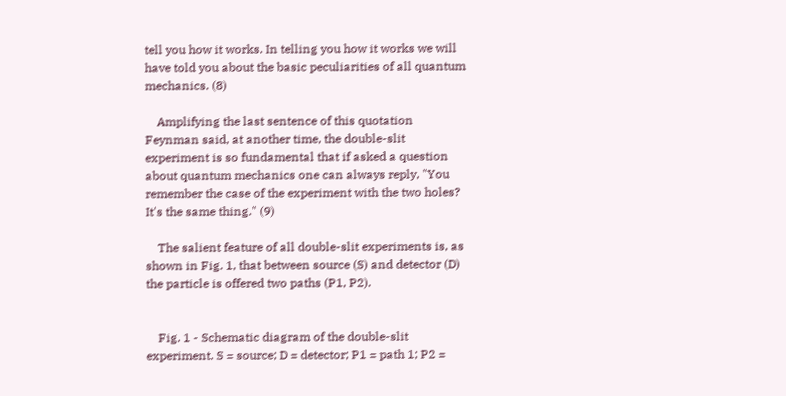tell you how it works. In telling you how it works we will have told you about the basic peculiarities of all quantum mechanics. (8)

    Amplifying the last sentence of this quotation Feynman said, at another time, the double-slit experiment is so fundamental that if asked a question about quantum mechanics one can always reply, "You remember the case of the experiment with the two holes? It's the same thing." (9)

    The salient feature of all double-slit experiments is, as shown in Fig. 1, that between source (S) and detector (D) the particle is offered two paths (P1, P2).


    Fig. 1 - Schematic diagram of the double-slit experiment. S = source; D = detector; P1 = path 1; P2 =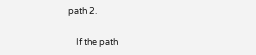path 2.

    If the path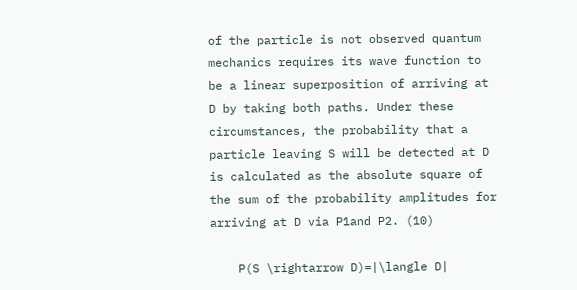of the particle is not observed quantum mechanics requires its wave function to be a linear superposition of arriving at D by taking both paths. Under these circumstances, the probability that a particle leaving S will be detected at D is calculated as the absolute square of the sum of the probability amplitudes for arriving at D via P1and P2. (10)

    P(S \rightarrow D)=|\langle D|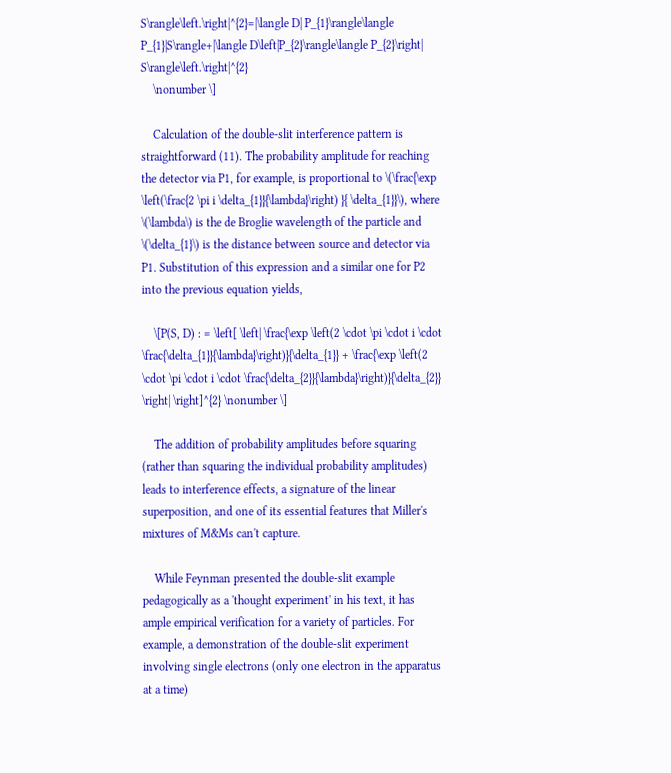S\rangle\left.\right|^{2}=|\langle D| P_{1}\rangle\langle P_{1}|S\rangle+|\langle D\left|P_{2}\rangle\langle P_{2}\right| S\rangle\left.\right|^{2}
    \nonumber \]

    Calculation of the double-slit interference pattern is straightforward (11). The probability amplitude for reaching the detector via P1, for example, is proportional to \(\frac{\exp \left(\frac{2 \pi i \delta_{1}}{\lambda}\right) }{ \delta_{1}}\), where \(\lambda\) is the de Broglie wavelength of the particle and \(\delta_{1}\) is the distance between source and detector via P1. Substitution of this expression and a similar one for P2 into the previous equation yields,

    \[P(S, D) : = \left[ \left| \frac{\exp \left(2 \cdot \pi \cdot i \cdot \frac{\delta_{1}}{\lambda}\right)}{\delta_{1}} + \frac{\exp \left(2 \cdot \pi \cdot i \cdot \frac{\delta_{2}}{\lambda}\right)}{\delta_{2}} \right| \right]^{2} \nonumber \]

    The addition of probability amplitudes before squaring (rather than squaring the individual probability amplitudes) leads to interference effects, a signature of the linear superposition, and one of its essential features that Miller's mixtures of M&Ms can't capture.

    While Feynman presented the double-slit example pedagogically as a 'thought experiment' in his text, it has ample empirical verification for a variety of particles. For example, a demonstration of the double-slit experiment involving single electrons (only one electron in the apparatus at a time)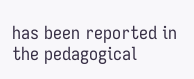has been reported in the pedagogical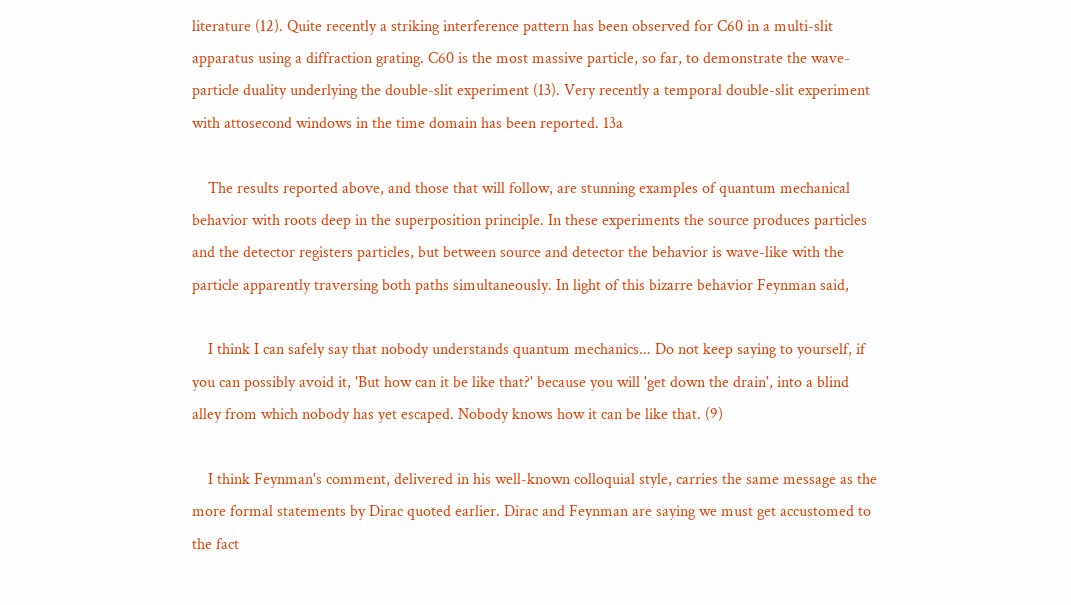literature (12). Quite recently a striking interference pattern has been observed for C60 in a multi-slit apparatus using a diffraction grating. C60 is the most massive particle, so far, to demonstrate the wave-particle duality underlying the double-slit experiment (13). Very recently a temporal double-slit experiment with attosecond windows in the time domain has been reported. 13a

    The results reported above, and those that will follow, are stunning examples of quantum mechanical behavior with roots deep in the superposition principle. In these experiments the source produces particles and the detector registers particles, but between source and detector the behavior is wave-like with the particle apparently traversing both paths simultaneously. In light of this bizarre behavior Feynman said,

    I think I can safely say that nobody understands quantum mechanics... Do not keep saying to yourself, if you can possibly avoid it, 'But how can it be like that?' because you will 'get down the drain', into a blind alley from which nobody has yet escaped. Nobody knows how it can be like that. (9)

    I think Feynman's comment, delivered in his well-known colloquial style, carries the same message as the more formal statements by Dirac quoted earlier. Dirac and Feynman are saying we must get accustomed to the fact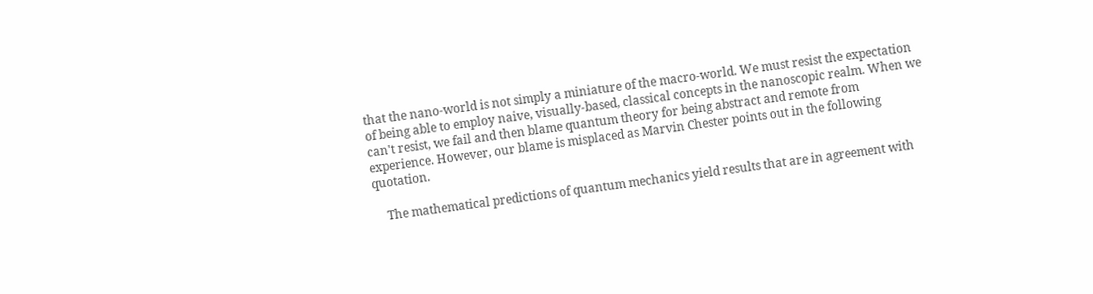that the nano-world is not simply a miniature of the macro-world. We must resist the expectation of being able to employ naive, visually-based, classical concepts in the nanoscopic realm. When we can't resist, we fail and then blame quantum theory for being abstract and remote from experience. However, our blame is misplaced as Marvin Chester points out in the following quotation.

    The mathematical predictions of quantum mechanics yield results that are in agreement with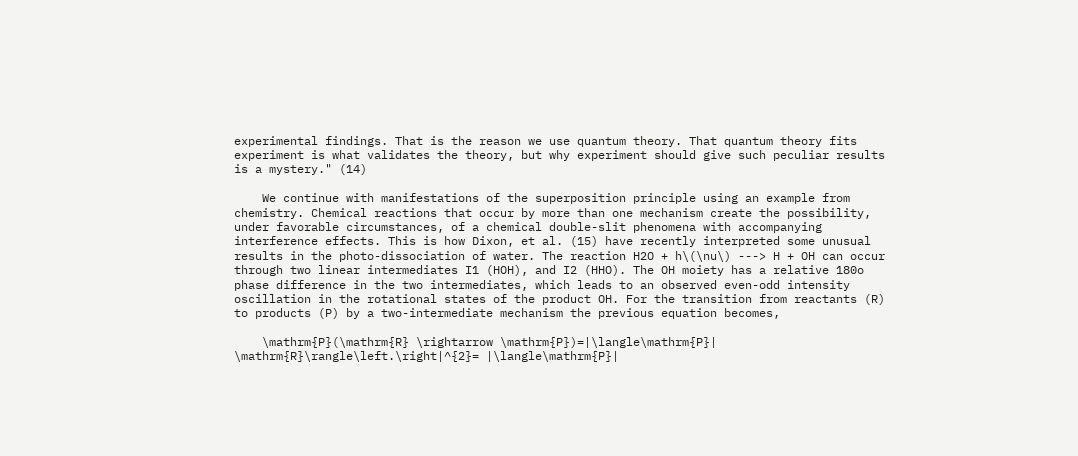experimental findings. That is the reason we use quantum theory. That quantum theory fits experiment is what validates the theory, but why experiment should give such peculiar results is a mystery." (14)

    We continue with manifestations of the superposition principle using an example from chemistry. Chemical reactions that occur by more than one mechanism create the possibility, under favorable circumstances, of a chemical double-slit phenomena with accompanying interference effects. This is how Dixon, et al. (15) have recently interpreted some unusual results in the photo-dissociation of water. The reaction H2O + h\(\nu\) ---> H + OH can occur through two linear intermediates I1 (HOH), and I2 (HHO). The OH moiety has a relative 180o phase difference in the two intermediates, which leads to an observed even-odd intensity oscillation in the rotational states of the product OH. For the transition from reactants (R) to products (P) by a two-intermediate mechanism the previous equation becomes,

    \mathrm{P}(\mathrm{R} \rightarrow \mathrm{P})=|\langle\mathrm{P}| \mathrm{R}\rangle\left.\right|^{2}= |\langle\mathrm{P}|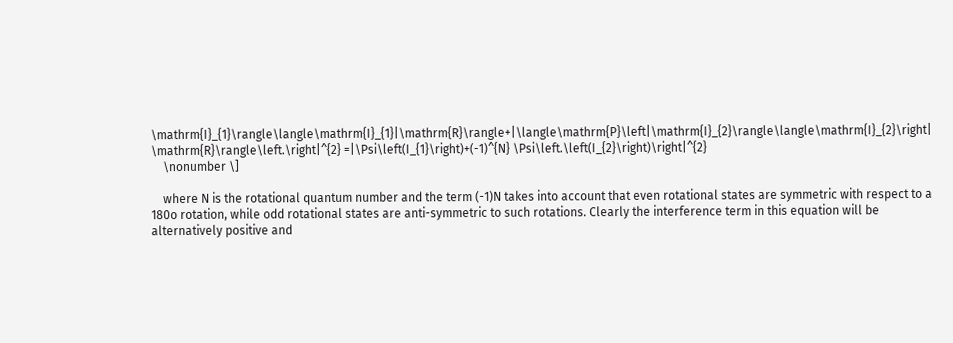\mathrm{I}_{1}\rangle\langle\mathrm{I}_{1}|\mathrm{R}\rangle+|\langle\mathrm{P}\left|\mathrm{I}_{2}\rangle\langle\mathrm{I}_{2}\right| \mathrm{R}\rangle\left.\right|^{2} =|\Psi\left(I_{1}\right)+(-1)^{N} \Psi\left.\left(I_{2}\right)\right|^{2}
    \nonumber \]

    where N is the rotational quantum number and the term (-1)N takes into account that even rotational states are symmetric with respect to a 180o rotation, while odd rotational states are anti-symmetric to such rotations. Clearly the interference term in this equation will be alternatively positive and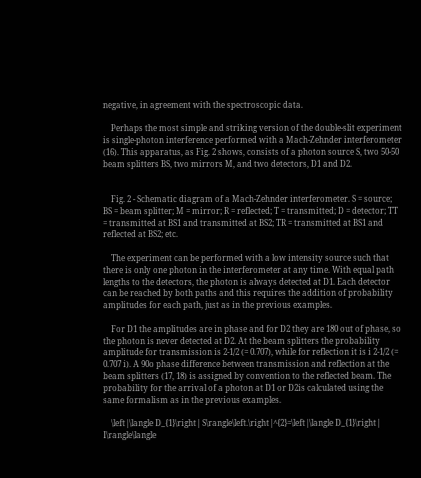negative, in agreement with the spectroscopic data.

    Perhaps the most simple and striking version of the double-slit experiment is single-photon interference performed with a Mach-Zehnder interferometer (16). This apparatus, as Fig. 2 shows, consists of a photon source S, two 50-50 beam splitters BS, two mirrors M, and two detectors, D1 and D2.


    Fig. 2 - Schematic diagram of a Mach-Zehnder interferometer. S = source; BS = beam splitter; M = mirror; R = reflected; T = transmitted; D = detector; TT = transmitted at BS1 and transmitted at BS2; TR = transmitted at BS1 and reflected at BS2; etc.

    The experiment can be performed with a low intensity source such that there is only one photon in the interferometer at any time. With equal path lengths to the detectors, the photon is always detected at D1. Each detector can be reached by both paths and this requires the addition of probability amplitudes for each path, just as in the previous examples.

    For D1 the amplitudes are in phase and for D2 they are 180 out of phase, so the photon is never detected at D2. At the beam splitters the probability amplitude for transmission is 2-1/2 (= 0.707), while for reflection it is i 2-1/2 (= 0.707 i). A 90o phase difference between transmission and reflection at the beam splitters (17, 18) is assigned by convention to the reflected beam. The probability for the arrival of a photon at D1 or D2is calculated using the same formalism as in the previous examples.

    \left|\langle D_{1}\right| S\rangle\left.\right|^{2}=\left|\langle D_{1}\right| I\rangle\langle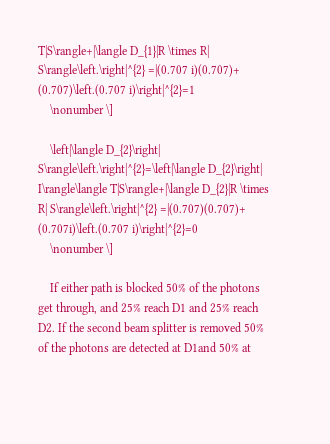T|S\rangle+|\langle D_{1}|R \times R| S\rangle\left.\right|^{2} =|(0.707 i)(0.707)+ (0.707)\left.(0.707 i)\right|^{2}=1
    \nonumber \]

    \left|\langle D_{2}\right| S\rangle\left.\right|^{2}=\left|\langle D_{2}\right| I\rangle\langle T|S\rangle+|\langle D_{2}|R \times R| S\rangle\left.\right|^{2} =|(0.707)(0.707)+ (0.707i)\left.(0.707 i)\right|^{2}=0
    \nonumber \]

    If either path is blocked 50% of the photons get through, and 25% reach D1 and 25% reach D2. If the second beam splitter is removed 50% of the photons are detected at D1and 50% at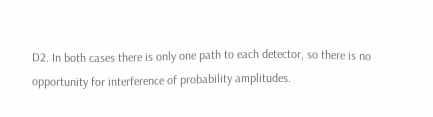D2. In both cases there is only one path to each detector, so there is no opportunity for interference of probability amplitudes.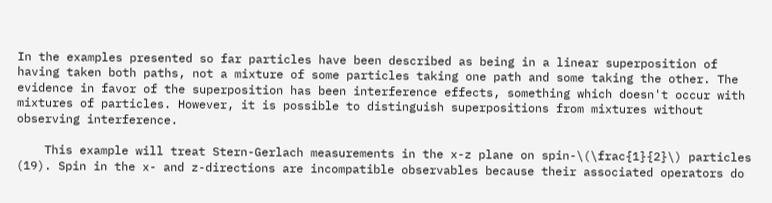In the examples presented so far particles have been described as being in a linear superposition of having taken both paths, not a mixture of some particles taking one path and some taking the other. The evidence in favor of the superposition has been interference effects, something which doesn't occur with mixtures of particles. However, it is possible to distinguish superpositions from mixtures without observing interference.

    This example will treat Stern-Gerlach measurements in the x-z plane on spin-\(\frac{1}{2}\) particles (19). Spin in the x- and z-directions are incompatible observables because their associated operators do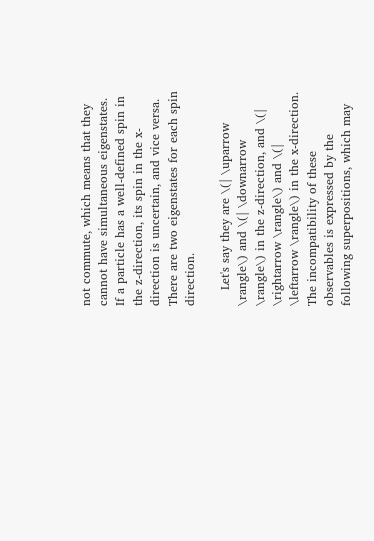not commute, which means that they cannot have simultaneous eigenstates. If a particle has a well-defined spin in the z-direction, its spin in the x-direction is uncertain, and vice versa. There are two eigenstates for each spin direction.

    Let's say they are \(| \uparrow \rangle\) and \(| \downarrow \rangle\) in the z-direction, and \(| \rightarrow \rangle\) and \(| \leftarrow \rangle\) in the x-direction. The incompatibility of these observables is expressed by the following superpositions, which may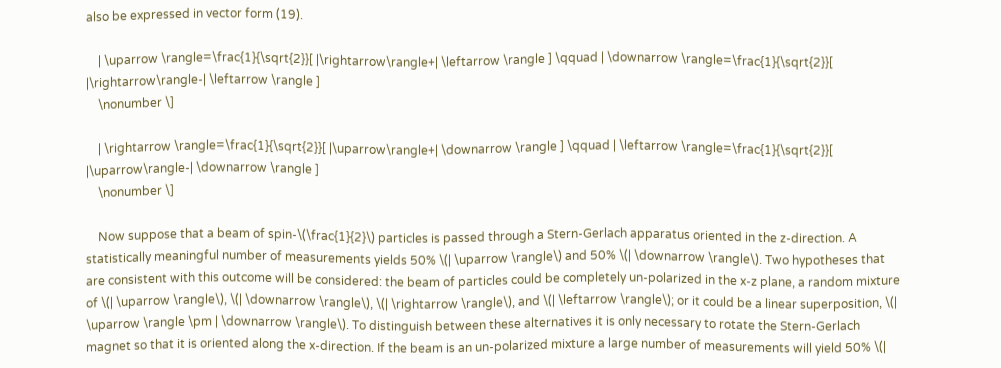also be expressed in vector form (19).

    | \uparrow \rangle=\frac{1}{\sqrt{2}}[ |\rightarrow\rangle+| \leftarrow \rangle ] \qquad | \downarrow \rangle=\frac{1}{\sqrt{2}}[ |\rightarrow\rangle-| \leftarrow \rangle ]
    \nonumber \]

    | \rightarrow \rangle=\frac{1}{\sqrt{2}}[ |\uparrow\rangle+| \downarrow \rangle ] \qquad | \leftarrow \rangle=\frac{1}{\sqrt{2}}[ |\uparrow\rangle-| \downarrow \rangle ]
    \nonumber \]

    Now suppose that a beam of spin-\(\frac{1}{2}\) particles is passed through a Stern-Gerlach apparatus oriented in the z-direction. A statistically meaningful number of measurements yields 50% \(| \uparrow \rangle\) and 50% \(| \downarrow \rangle\). Two hypotheses that are consistent with this outcome will be considered: the beam of particles could be completely un-polarized in the x-z plane, a random mixture of \(| \uparrow \rangle\), \(| \downarrow \rangle\), \(| \rightarrow \rangle\), and \(| \leftarrow \rangle\); or it could be a linear superposition, \(| \uparrow \rangle \pm | \downarrow \rangle\). To distinguish between these alternatives it is only necessary to rotate the Stern-Gerlach magnet so that it is oriented along the x-direction. If the beam is an un-polarized mixture a large number of measurements will yield 50% \(|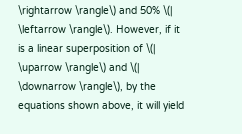\rightarrow \rangle\) and 50% \(| \leftarrow \rangle\). However, if it is a linear superposition of \(| \uparrow \rangle\) and \(| \downarrow \rangle\), by the equations shown above, it will yield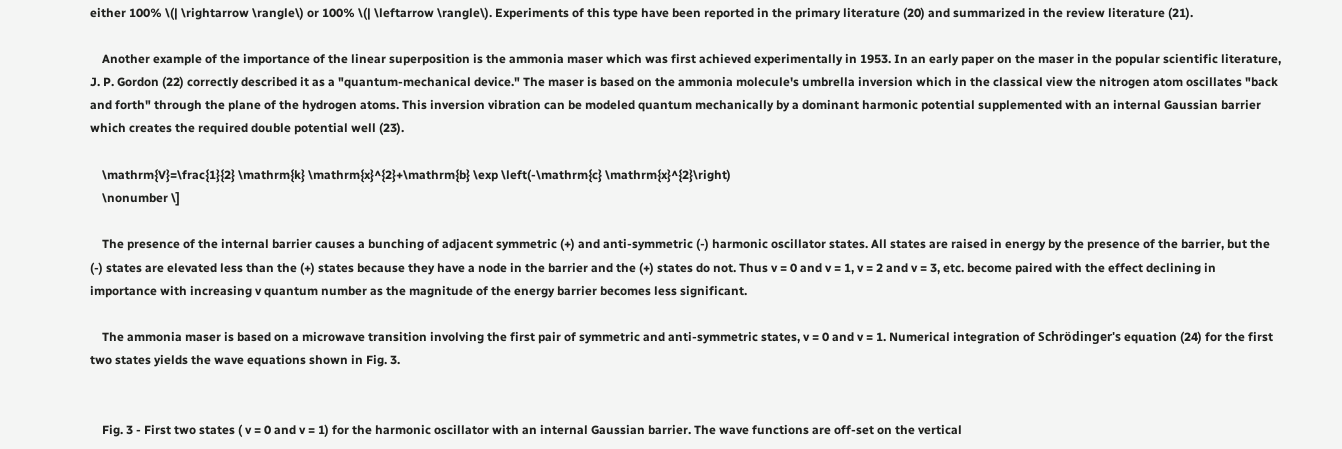either 100% \(| \rightarrow \rangle\) or 100% \(| \leftarrow \rangle\). Experiments of this type have been reported in the primary literature (20) and summarized in the review literature (21).

    Another example of the importance of the linear superposition is the ammonia maser which was first achieved experimentally in 1953. In an early paper on the maser in the popular scientific literature, J. P. Gordon (22) correctly described it as a "quantum-mechanical device." The maser is based on the ammonia molecule's umbrella inversion which in the classical view the nitrogen atom oscillates "back and forth" through the plane of the hydrogen atoms. This inversion vibration can be modeled quantum mechanically by a dominant harmonic potential supplemented with an internal Gaussian barrier which creates the required double potential well (23).

    \mathrm{V}=\frac{1}{2} \mathrm{k} \mathrm{x}^{2}+\mathrm{b} \exp \left(-\mathrm{c} \mathrm{x}^{2}\right)
    \nonumber \]

    The presence of the internal barrier causes a bunching of adjacent symmetric (+) and anti-symmetric (-) harmonic oscillator states. All states are raised in energy by the presence of the barrier, but the (-) states are elevated less than the (+) states because they have a node in the barrier and the (+) states do not. Thus v = 0 and v = 1, v = 2 and v = 3, etc. become paired with the effect declining in importance with increasing v quantum number as the magnitude of the energy barrier becomes less significant.

    The ammonia maser is based on a microwave transition involving the first pair of symmetric and anti-symmetric states, v = 0 and v = 1. Numerical integration of Schrödinger's equation (24) for the first two states yields the wave equations shown in Fig. 3.


    Fig. 3 - First two states ( v = 0 and v = 1) for the harmonic oscillator with an internal Gaussian barrier. The wave functions are off-set on the vertical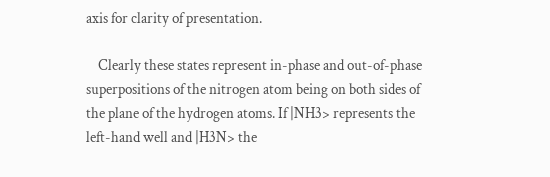axis for clarity of presentation.

    Clearly these states represent in-phase and out-of-phase superpositions of the nitrogen atom being on both sides of the plane of the hydrogen atoms. If |NH3> represents the left-hand well and |H3N> the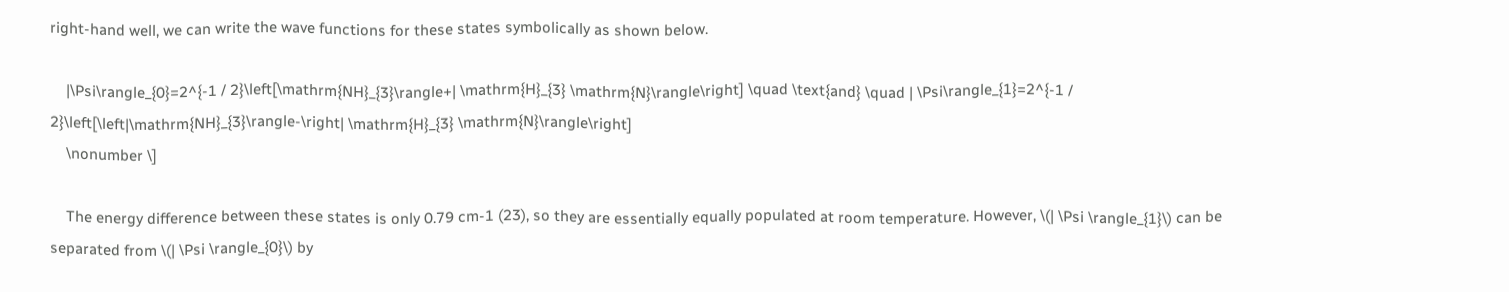right-hand well, we can write the wave functions for these states symbolically as shown below.

    |\Psi\rangle_{0}=2^{-1 / 2}\left[\mathrm{NH}_{3}\rangle+| \mathrm{H}_{3} \mathrm{N}\rangle\right] \quad \text{and} \quad | \Psi\rangle_{1}=2^{-1 / 2}\left[\left|\mathrm{NH}_{3}\rangle-\right| \mathrm{H}_{3} \mathrm{N}\rangle\right]
    \nonumber \]

    The energy difference between these states is only 0.79 cm-1 (23), so they are essentially equally populated at room temperature. However, \(| \Psi \rangle_{1}\) can be separated from \(| \Psi \rangle_{0}\) by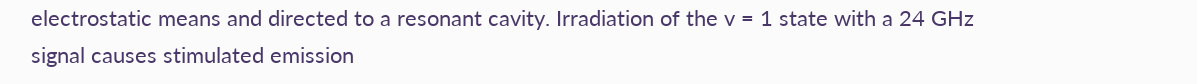electrostatic means and directed to a resonant cavity. Irradiation of the v = 1 state with a 24 GHz signal causes stimulated emission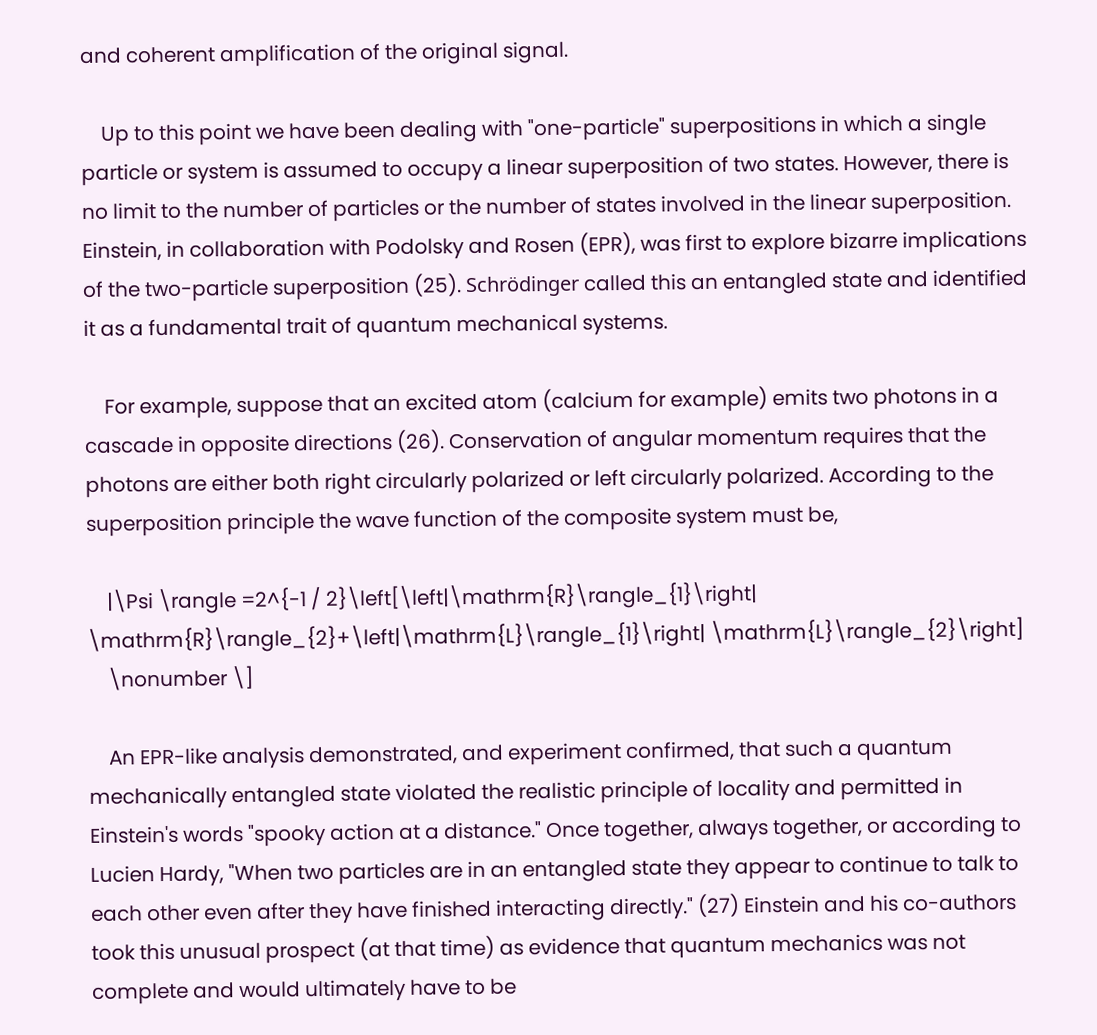and coherent amplification of the original signal.

    Up to this point we have been dealing with "one-particle" superpositions in which a single particle or system is assumed to occupy a linear superposition of two states. However, there is no limit to the number of particles or the number of states involved in the linear superposition. Einstein, in collaboration with Podolsky and Rosen (EPR), was first to explore bizarre implications of the two-particle superposition (25). Schrödinger called this an entangled state and identified it as a fundamental trait of quantum mechanical systems.

    For example, suppose that an excited atom (calcium for example) emits two photons in a cascade in opposite directions (26). Conservation of angular momentum requires that the photons are either both right circularly polarized or left circularly polarized. According to the superposition principle the wave function of the composite system must be,

    |\Psi \rangle =2^{-1 / 2}\left[\left|\mathrm{R}\rangle_{1}\right| \mathrm{R}\rangle_{2}+\left|\mathrm{L}\rangle_{1}\right| \mathrm{L}\rangle_{2}\right]
    \nonumber \]

    An EPR-like analysis demonstrated, and experiment confirmed, that such a quantum mechanically entangled state violated the realistic principle of locality and permitted in Einstein's words "spooky action at a distance." Once together, always together, or according to Lucien Hardy, "When two particles are in an entangled state they appear to continue to talk to each other even after they have finished interacting directly." (27) Einstein and his co-authors took this unusual prospect (at that time) as evidence that quantum mechanics was not complete and would ultimately have to be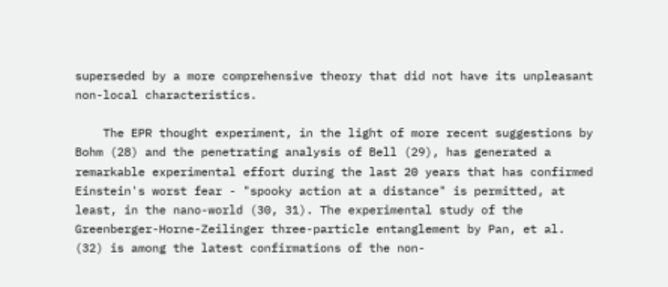superseded by a more comprehensive theory that did not have its unpleasant non-local characteristics.

    The EPR thought experiment, in the light of more recent suggestions by Bohm (28) and the penetrating analysis of Bell (29), has generated a remarkable experimental effort during the last 20 years that has confirmed Einstein's worst fear - "spooky action at a distance" is permitted, at least, in the nano-world (30, 31). The experimental study of the Greenberger-Horne-Zeilinger three-particle entanglement by Pan, et al. (32) is among the latest confirmations of the non-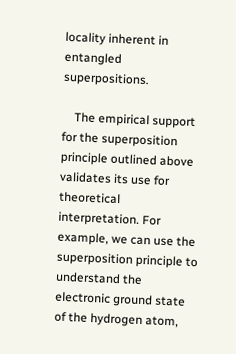locality inherent in entangled superpositions.

    The empirical support for the superposition principle outlined above validates its use for theoretical interpretation. For example, we can use the superposition principle to understand the electronic ground state of the hydrogen atom,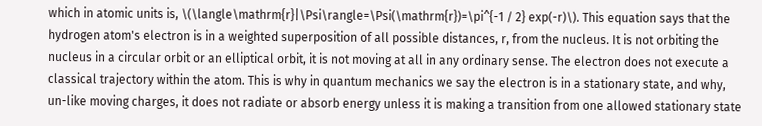which in atomic units is, \(\langle\mathrm{r}|\Psi\rangle=\Psi(\mathrm{r})=\pi^{-1 / 2} exp(-r)\). This equation says that the hydrogen atom's electron is in a weighted superposition of all possible distances, r, from the nucleus. It is not orbiting the nucleus in a circular orbit or an elliptical orbit, it is not moving at all in any ordinary sense. The electron does not execute a classical trajectory within the atom. This is why in quantum mechanics we say the electron is in a stationary state, and why, un-like moving charges, it does not radiate or absorb energy unless it is making a transition from one allowed stationary state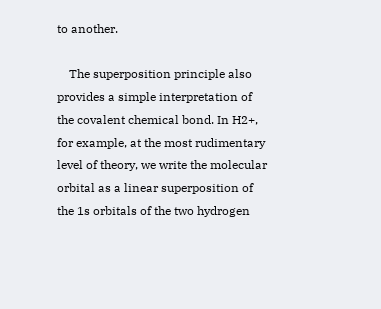to another.

    The superposition principle also provides a simple interpretation of the covalent chemical bond. In H2+, for example, at the most rudimentary level of theory, we write the molecular orbital as a linear superposition of the 1s orbitals of the two hydrogen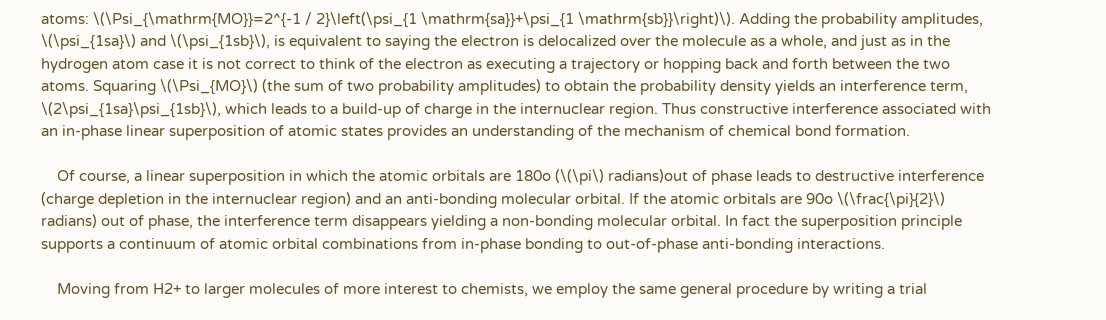atoms: \(\Psi_{\mathrm{MO}}=2^{-1 / 2}\left(\psi_{1 \mathrm{sa}}+\psi_{1 \mathrm{sb}}\right)\). Adding the probability amplitudes, \(\psi_{1sa}\) and \(\psi_{1sb}\), is equivalent to saying the electron is delocalized over the molecule as a whole, and just as in the hydrogen atom case it is not correct to think of the electron as executing a trajectory or hopping back and forth between the two atoms. Squaring \(\Psi_{MO}\) (the sum of two probability amplitudes) to obtain the probability density yields an interference term, \(2\psi_{1sa}\psi_{1sb}\), which leads to a build-up of charge in the internuclear region. Thus constructive interference associated with an in-phase linear superposition of atomic states provides an understanding of the mechanism of chemical bond formation.

    Of course, a linear superposition in which the atomic orbitals are 180o (\(\pi\) radians)out of phase leads to destructive interference (charge depletion in the internuclear region) and an anti-bonding molecular orbital. If the atomic orbitals are 90o \(\frac{\pi}{2}\) radians) out of phase, the interference term disappears yielding a non-bonding molecular orbital. In fact the superposition principle supports a continuum of atomic orbital combinations from in-phase bonding to out-of-phase anti-bonding interactions.

    Moving from H2+ to larger molecules of more interest to chemists, we employ the same general procedure by writing a trial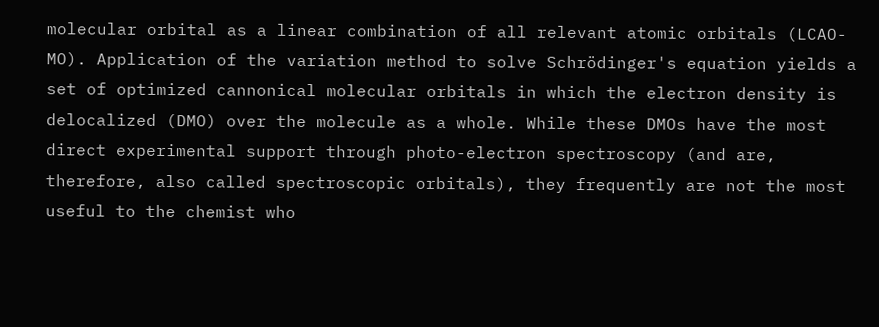molecular orbital as a linear combination of all relevant atomic orbitals (LCAO-MO). Application of the variation method to solve Schrödinger's equation yields a set of optimized cannonical molecular orbitals in which the electron density is delocalized (DMO) over the molecule as a whole. While these DMOs have the most direct experimental support through photo-electron spectroscopy (and are, therefore, also called spectroscopic orbitals), they frequently are not the most useful to the chemist who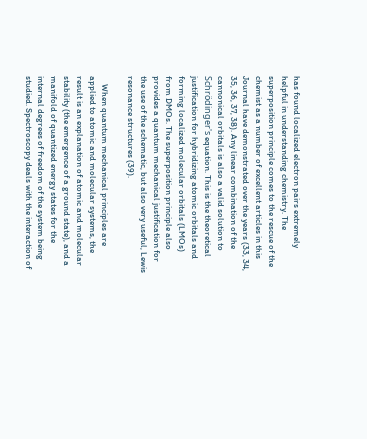has found localized electron pairs extremely helpful in understanding chemistry. The superposition principle comes to the rescue of the chemist as a number of excellent articles in this Journal have demonstrated over the years (33, 34, 35, 36, 37, 38). Any linear combination of the cannonical orbitals is also a valid solution to Schrödinger's equation. This is the theoretical justification for hybridizing atomic orbitals and forming localized molecular orbitals (LMOs) from DMOs. The superposition principle also provides a quantum mechanical justification for the use of the schematic, but also very useful, Lewis resonance structures (39).

    When quantum mechanical principles are applied to atomic and molecular systems, the result is an explanation of atomic and molecular stability (the emergence of a ground state), and a manifold of quantized energy states for the internal degrees of freedom of the system being studied. Spectroscopy deals with the interaction of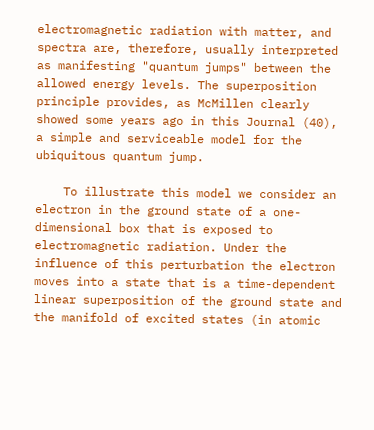electromagnetic radiation with matter, and spectra are, therefore, usually interpreted as manifesting "quantum jumps" between the allowed energy levels. The superposition principle provides, as McMillen clearly showed some years ago in this Journal (40), a simple and serviceable model for the ubiquitous quantum jump.

    To illustrate this model we consider an electron in the ground state of a one-dimensional box that is exposed to electromagnetic radiation. Under the influence of this perturbation the electron moves into a state that is a time-dependent linear superposition of the ground state and the manifold of excited states (in atomic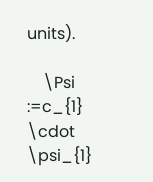units).

    \Psi :=c_{1} \cdot \psi_{1}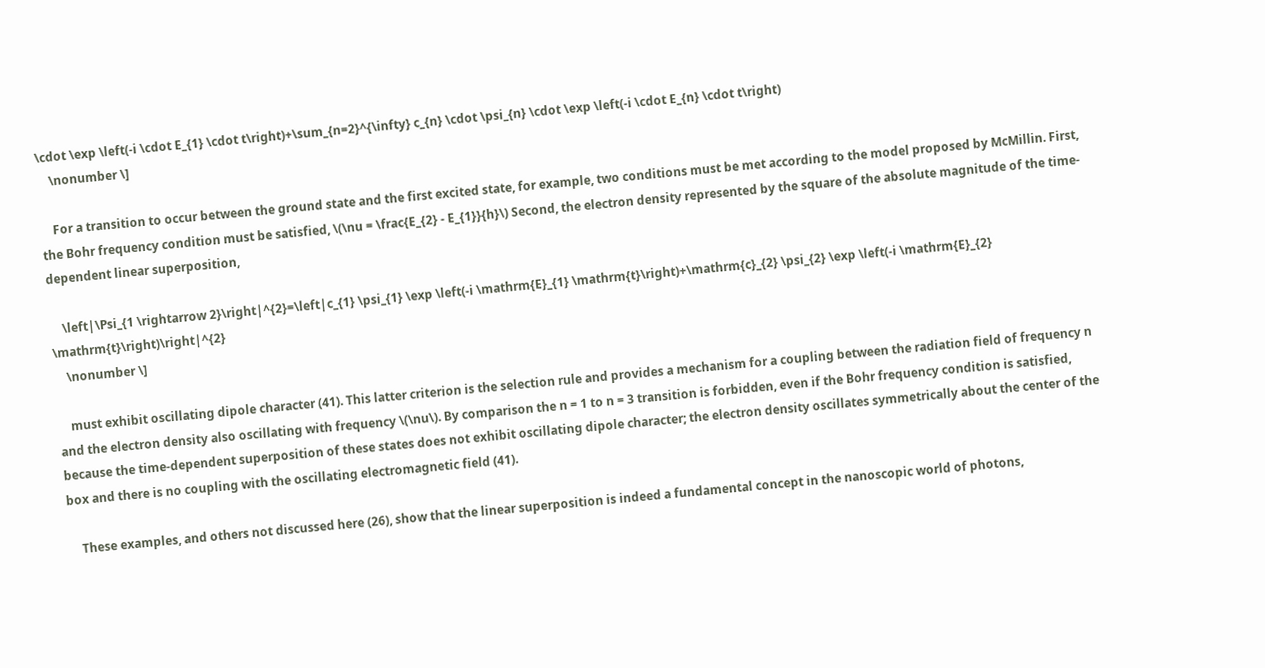\cdot \exp \left(-i \cdot E_{1} \cdot t\right)+\sum_{n=2}^{\infty} c_{n} \cdot \psi_{n} \cdot \exp \left(-i \cdot E_{n} \cdot t\right)
    \nonumber \]

    For a transition to occur between the ground state and the first excited state, for example, two conditions must be met according to the model proposed by McMillin. First, the Bohr frequency condition must be satisfied, \(\nu = \frac{E_{2} - E_{1}}{h}\) Second, the electron density represented by the square of the absolute magnitude of the time-dependent linear superposition,

    \left|\Psi_{1 \rightarrow 2}\right|^{2}=\left|c_{1} \psi_{1} \exp \left(-i \mathrm{E}_{1} \mathrm{t}\right)+\mathrm{c}_{2} \psi_{2} \exp \left(-i \mathrm{E}_{2} \mathrm{t}\right)\right|^{2}
    \nonumber \]

    must exhibit oscillating dipole character (41). This latter criterion is the selection rule and provides a mechanism for a coupling between the radiation field of frequency n and the electron density also oscillating with frequency \(\nu\). By comparison the n = 1 to n = 3 transition is forbidden, even if the Bohr frequency condition is satisfied, because the time-dependent superposition of these states does not exhibit oscillating dipole character; the electron density oscillates symmetrically about the center of the box and there is no coupling with the oscillating electromagnetic field (41).

    These examples, and others not discussed here (26), show that the linear superposition is indeed a fundamental concept in the nanoscopic world of photons,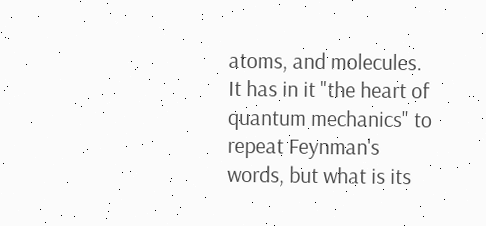atoms, and molecules. It has in it "the heart of quantum mechanics" to repeat Feynman's words, but what is its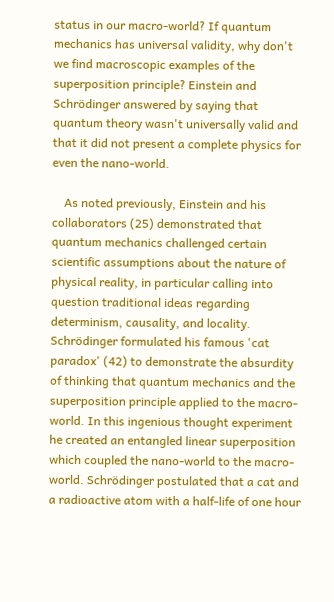status in our macro-world? If quantum mechanics has universal validity, why don't we find macroscopic examples of the superposition principle? Einstein and Schrödinger answered by saying that quantum theory wasn't universally valid and that it did not present a complete physics for even the nano-world.

    As noted previously, Einstein and his collaborators (25) demonstrated that quantum mechanics challenged certain scientific assumptions about the nature of physical reality, in particular calling into question traditional ideas regarding determinism, causality, and locality. Schrödinger formulated his famous 'cat paradox' (42) to demonstrate the absurdity of thinking that quantum mechanics and the superposition principle applied to the macro-world. In this ingenious thought experiment he created an entangled linear superposition which coupled the nano-world to the macro-world. Schrödinger postulated that a cat and a radioactive atom with a half-life of one hour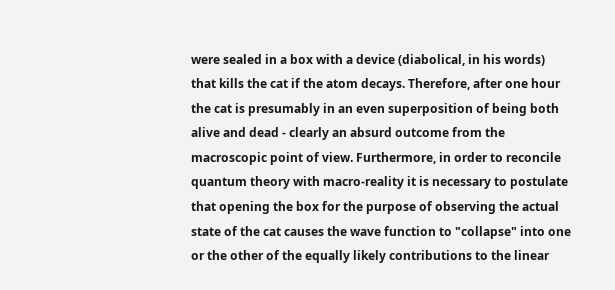were sealed in a box with a device (diabolical, in his words) that kills the cat if the atom decays. Therefore, after one hour the cat is presumably in an even superposition of being both alive and dead - clearly an absurd outcome from the macroscopic point of view. Furthermore, in order to reconcile quantum theory with macro-reality it is necessary to postulate that opening the box for the purpose of observing the actual state of the cat causes the wave function to "collapse" into one or the other of the equally likely contributions to the linear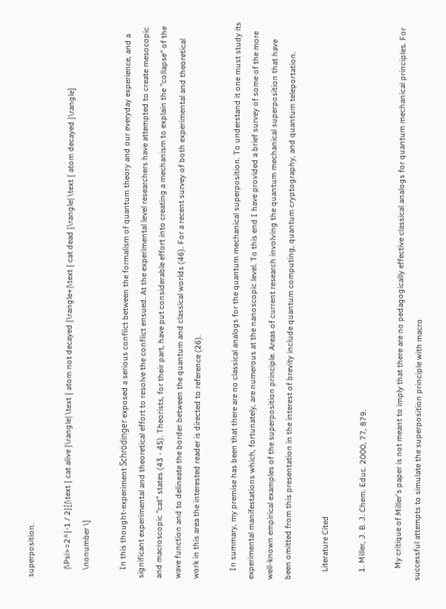superposition.

    |\Psi>=2^{-1 / 2}[|\text { cat alive }\rangle| \text { atom not decayed }\rangle+|\text { cat dead }\rangle| \text { atom decayed }\rangle]
    \nonumber \]

    In this thought-experiment Schrödinger exposed a serious conflict between the formalism of quantum theory and our everyday experience, and a significant experimental and theoretical effort to resolve the conflict ensued. At the experimental level researchers have attempted to create mesocopic and macroscopic "cat" states (43 - 45). Theorists, for their part, have put considerable effort into creating a mechanism to explain the "collapse" of the wave function and to delineate the border between the quantum and classical worlds (46). For a recent survey of both experimental and theoretical work in this area the interested reader is directed to reference (26).

    In summary, my premise has been that there are no classical analogs for the quantum mechanical superposition. To understand it one must study its experimental manifestations which, fortunately, are numerous at the nanoscopic level. To this end I have provided a brief survey of some of the more well-known empirical examples of the superposition principle. Areas of current research involving the quantum mechanical superposition that have been omitted from this presentation in the interest of brevity include quantum computing, quantum cryptography, and quantum teleportation.

    Literature Cited

    1. Miller, J. B. J. Chem. Educ. 2000, 77, 879.

      My critique of Miller's paper is not meant to imply that there are no pedagogically effective classical analogs for quantum mechanical principles. For successful attempts to simulate the superposition principle with macro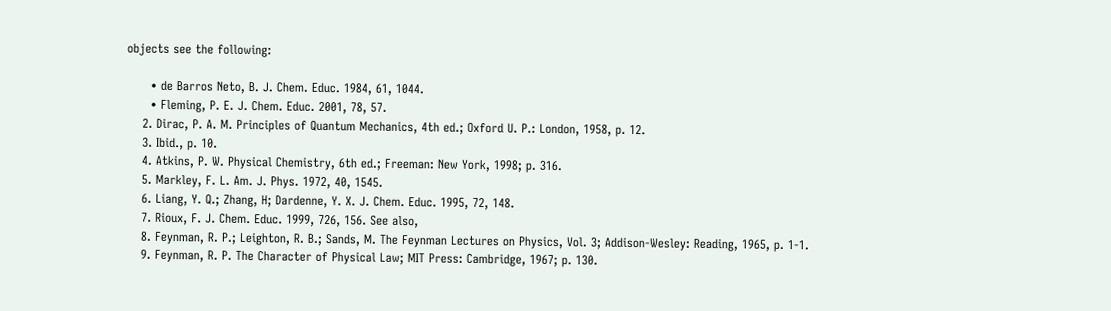objects see the following:

      • de Barros Neto, B. J. Chem. Educ. 1984, 61, 1044.
      • Fleming, P. E. J. Chem. Educ. 2001, 78, 57.
    2. Dirac, P. A. M. Principles of Quantum Mechanics, 4th ed.; Oxford U. P.: London, 1958, p. 12.
    3. Ibid., p. 10.
    4. Atkins, P. W. Physical Chemistry, 6th ed.; Freeman: New York, 1998; p. 316.
    5. Markley, F. L. Am. J. Phys. 1972, 40, 1545.
    6. Liang, Y. Q.; Zhang, H; Dardenne, Y. X. J. Chem. Educ. 1995, 72, 148.
    7. Rioux, F. J. Chem. Educ. 1999, 726, 156. See also,
    8. Feynman, R. P.; Leighton, R. B.; Sands, M. The Feynman Lectures on Physics, Vol. 3; Addison-Wesley: Reading, 1965, p. 1-1.
    9. Feynman, R. P. The Character of Physical Law; MIT Press: Cambridge, 1967; p. 130.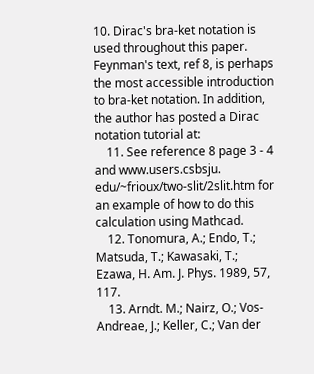10. Dirac's bra-ket notation is used throughout this paper. Feynman's text, ref 8, is perhaps the most accessible introduction to bra-ket notation. In addition, the author has posted a Dirac notation tutorial at:
    11. See reference 8 page 3 - 4 and www.users.csbsju. edu/~frioux/two-slit/2slit.htm for an example of how to do this calculation using Mathcad.
    12. Tonomura, A.; Endo, T.; Matsuda, T.; Kawasaki, T.; Ezawa, H. Am. J. Phys. 1989, 57, 117.
    13. Arndt. M.; Nairz, O.; Vos-Andreae, J.; Keller, C.; Van der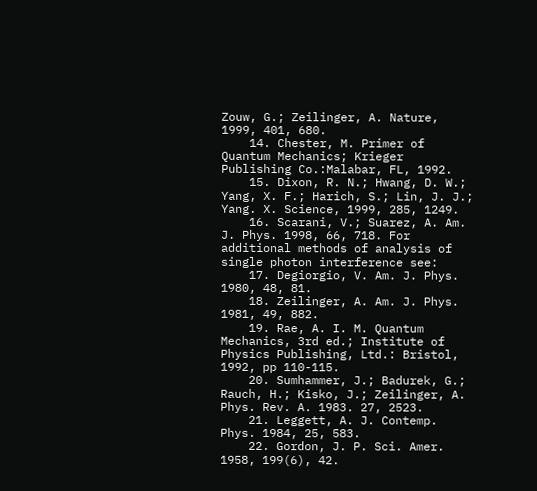Zouw, G.; Zeilinger, A. Nature, 1999, 401, 680.
    14. Chester, M. Primer of Quantum Mechanics; Krieger Publishing Co.:Malabar, FL, 1992.
    15. Dixon, R. N.; Hwang, D. W.; Yang, X. F.; Harich, S.; Lin, J. J.; Yang. X. Science, 1999, 285, 1249.
    16. Scarani, V.; Suarez, A. Am. J. Phys. 1998, 66, 718. For additional methods of analysis of single photon interference see:
    17. Degiorgio, V. Am. J. Phys. 1980, 48, 81.
    18. Zeilinger, A. Am. J. Phys. 1981, 49, 882.
    19. Rae, A. I. M. Quantum Mechanics, 3rd ed.; Institute of Physics Publishing, Ltd.: Bristol, 1992, pp 110-115.
    20. Sumhammer, J.; Badurek, G.; Rauch, H.; Kisko, J.; Zeilinger, A. Phys. Rev. A. 1983. 27, 2523.
    21. Leggett, A. J. Contemp. Phys. 1984, 25, 583.
    22. Gordon, J. P. Sci. Amer. 1958, 199(6), 42.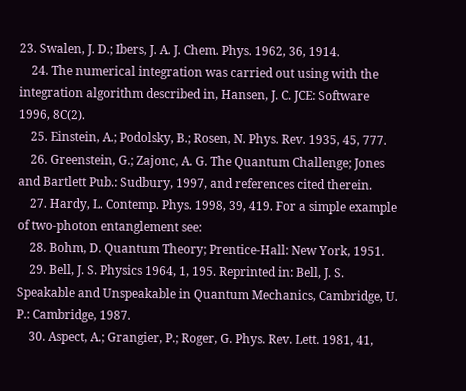23. Swalen, J. D.; Ibers, J. A. J. Chem. Phys. 1962, 36, 1914.
    24. The numerical integration was carried out using with the integration algorithm described in, Hansen, J. C. JCE: Software 1996, 8C(2).
    25. Einstein, A.; Podolsky, B.; Rosen, N. Phys. Rev. 1935, 45, 777.
    26. Greenstein, G.; Zajonc, A. G. The Quantum Challenge; Jones and Bartlett Pub.: Sudbury, 1997, and references cited therein.
    27. Hardy, L. Contemp. Phys. 1998, 39, 419. For a simple example of two-photon entanglement see:
    28. Bohm, D. Quantum Theory; Prentice-Hall: New York, 1951.
    29. Bell, J. S. Physics 1964, 1, 195. Reprinted in: Bell, J. S. Speakable and Unspeakable in Quantum Mechanics, Cambridge, U. P.: Cambridge, 1987.
    30. Aspect, A.; Grangier, P.; Roger, G. Phys. Rev. Lett. 1981, 41,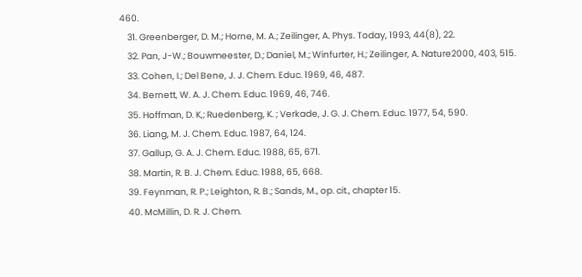460.
    31. Greenberger, D. M.; Horne, M. A.; Zeilinger, A. Phys. Today, 1993, 44(8), 22.
    32. Pan, J-W.; Bouwmeester, D.; Daniel, M.; Winfurter, H.; Zeilinger, A. Nature2000, 403, 515.
    33. Cohen, I.; Del Bene, J. J. Chem. Educ. 1969, 46, 487.
    34. Bernett, W. A. J. Chem. Educ. 1969, 46, 746.
    35. Hoffman, D. K,; Ruedenberg, K. ; Verkade, J. G. J. Chem. Educ. 1977, 54, 590.
    36. Liang, M. J. Chem. Educ. 1987, 64, 124.
    37. Gallup, G. A. J. Chem. Educ. 1988, 65, 671.
    38. Martin, R. B. J. Chem. Educ. 1988, 65, 668.
    39. Feynman, R. P.; Leighton, R. B.; Sands, M., op. cit., chapter 15.
    40. McMillin, D. R. J. Chem.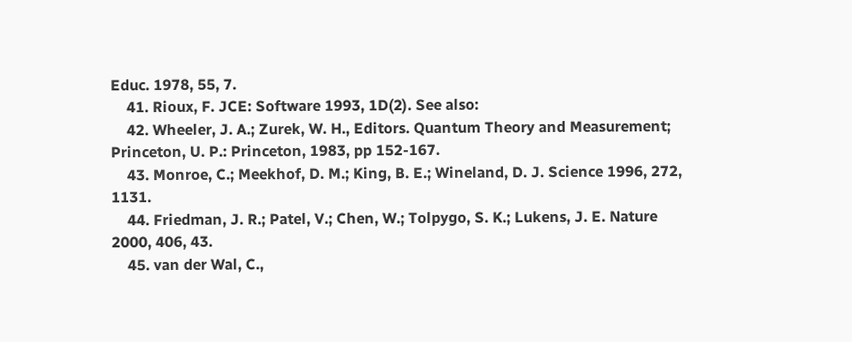Educ. 1978, 55, 7.
    41. Rioux, F. JCE: Software 1993, 1D(2). See also:
    42. Wheeler, J. A.; Zurek, W. H., Editors. Quantum Theory and Measurement; Princeton, U. P.: Princeton, 1983, pp 152-167.
    43. Monroe, C.; Meekhof, D. M.; King, B. E.; Wineland, D. J. Science 1996, 272, 1131.
    44. Friedman, J. R.; Patel, V.; Chen, W.; Tolpygo, S. K.; Lukens, J. E. Nature 2000, 406, 43.
    45. van der Wal, C.,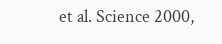et al. Science 2000,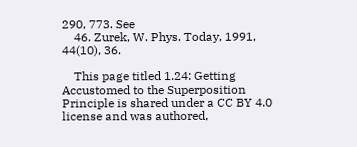290, 773. See
    46. Zurek, W. Phys. Today, 1991, 44(10), 36.

    This page titled 1.24: Getting Accustomed to the Superposition Principle is shared under a CC BY 4.0 license and was authored,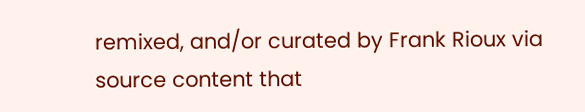remixed, and/or curated by Frank Rioux via source content that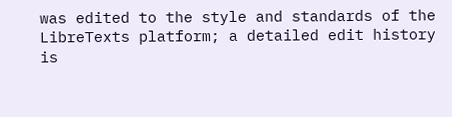was edited to the style and standards of the LibreTexts platform; a detailed edit history is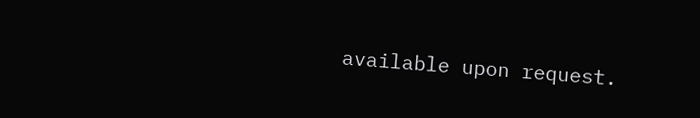available upon request.